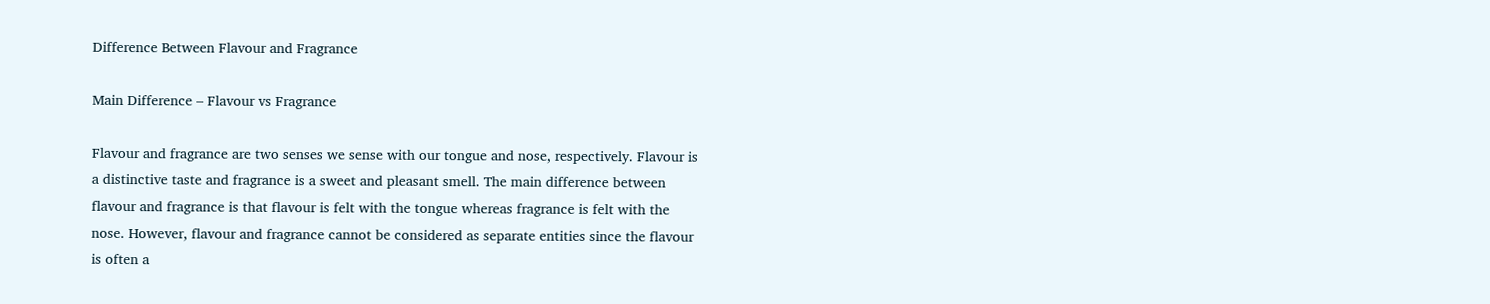Difference Between Flavour and Fragrance

Main Difference – Flavour vs Fragrance

Flavour and fragrance are two senses we sense with our tongue and nose, respectively. Flavour is a distinctive taste and fragrance is a sweet and pleasant smell. The main difference between flavour and fragrance is that flavour is felt with the tongue whereas fragrance is felt with the nose. However, flavour and fragrance cannot be considered as separate entities since the flavour is often a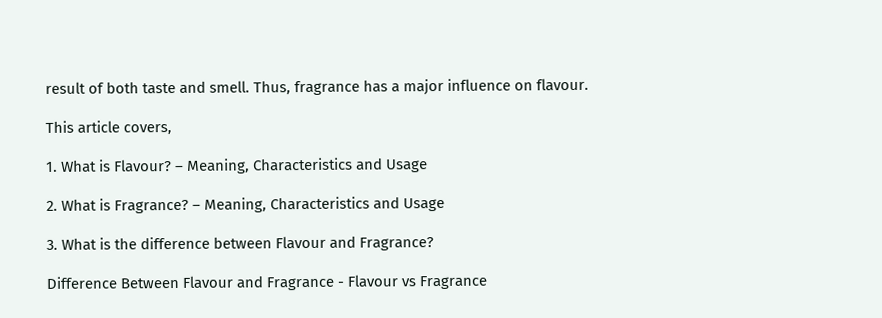result of both taste and smell. Thus, fragrance has a major influence on flavour.

This article covers,

1. What is Flavour? – Meaning, Characteristics and Usage

2. What is Fragrance? – Meaning, Characteristics and Usage

3. What is the difference between Flavour and Fragrance?

Difference Between Flavour and Fragrance - Flavour vs Fragrance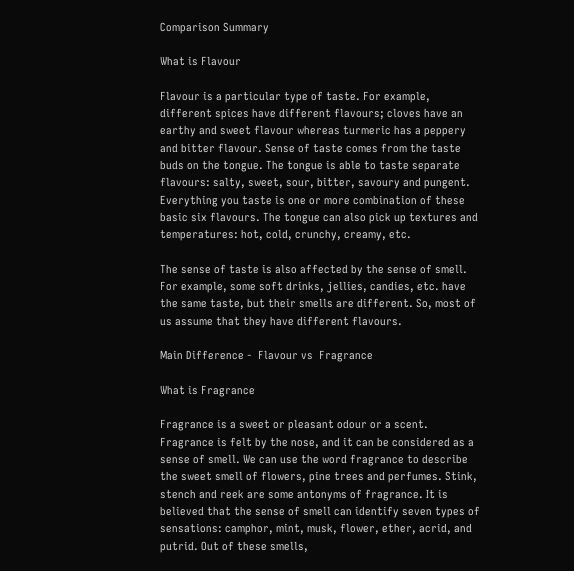Comparison Summary

What is Flavour

Flavour is a particular type of taste. For example, different spices have different flavours; cloves have an earthy and sweet flavour whereas turmeric has a peppery and bitter flavour. Sense of taste comes from the taste buds on the tongue. The tongue is able to taste separate flavours: salty, sweet, sour, bitter, savoury and pungent. Everything you taste is one or more combination of these basic six flavours. The tongue can also pick up textures and temperatures: hot, cold, crunchy, creamy, etc.

The sense of taste is also affected by the sense of smell. For example, some soft drinks, jellies, candies, etc. have the same taste, but their smells are different. So, most of us assume that they have different flavours.

Main Difference -  Flavour vs  Fragrance

What is Fragrance

Fragrance is a sweet or pleasant odour or a scent. Fragrance is felt by the nose, and it can be considered as a sense of smell. We can use the word fragrance to describe the sweet smell of flowers, pine trees and perfumes. Stink, stench and reek are some antonyms of fragrance. It is believed that the sense of smell can identify seven types of sensations: camphor, mint, musk, flower, ether, acrid, and putrid. Out of these smells,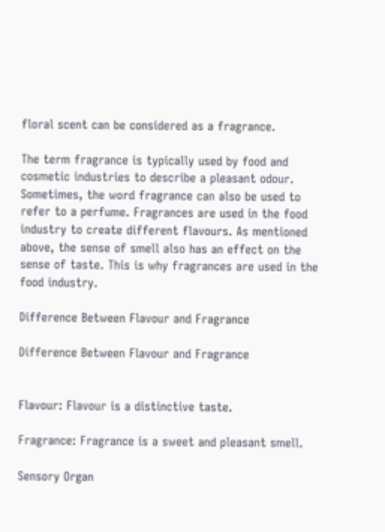floral scent can be considered as a fragrance.

The term fragrance is typically used by food and cosmetic industries to describe a pleasant odour. Sometimes, the word fragrance can also be used to refer to a perfume. Fragrances are used in the food industry to create different flavours. As mentioned above, the sense of smell also has an effect on the sense of taste. This is why fragrances are used in the food industry.

Difference Between Flavour and Fragrance

Difference Between Flavour and Fragrance


Flavour: Flavour is a distinctive taste.

Fragrance: Fragrance is a sweet and pleasant smell.

Sensory Organ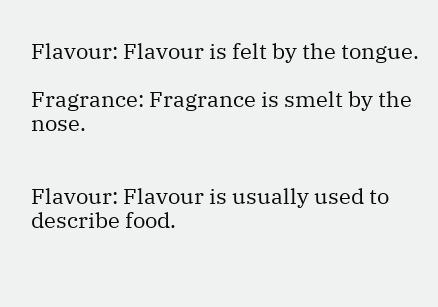Flavour: Flavour is felt by the tongue.

Fragrance: Fragrance is smelt by the nose.


Flavour: Flavour is usually used to describe food.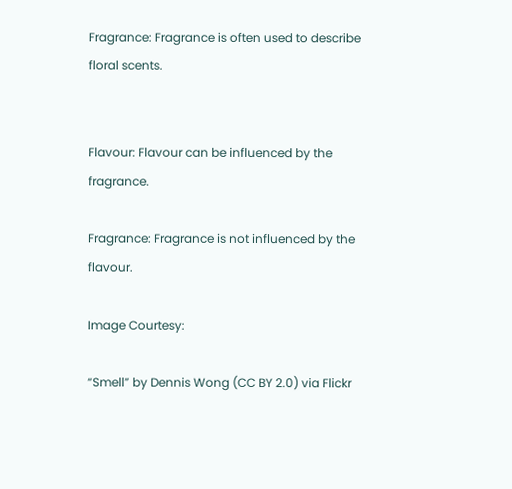Fragrance: Fragrance is often used to describe floral scents.


Flavour: Flavour can be influenced by the fragrance.

Fragrance: Fragrance is not influenced by the flavour.

Image Courtesy:

“Smell” by Dennis Wong (CC BY 2.0) via Flickr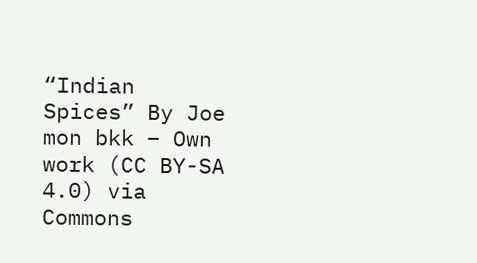“Indian Spices” By Joe mon bkk – Own work (CC BY-SA 4.0) via Commons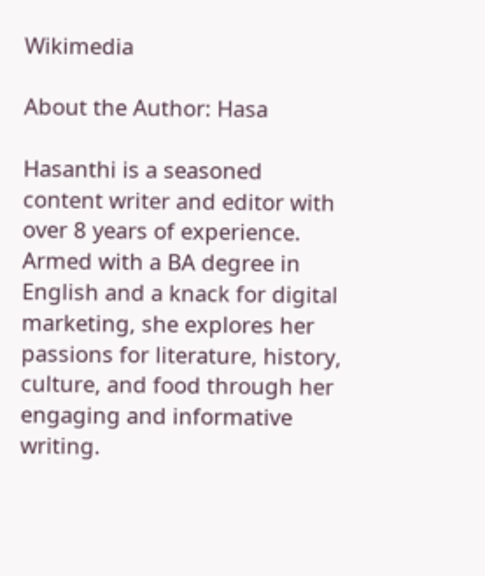Wikimedia

About the Author: Hasa

Hasanthi is a seasoned content writer and editor with over 8 years of experience. Armed with a BA degree in English and a knack for digital marketing, she explores her passions for literature, history, culture, and food through her engaging and informative writing.